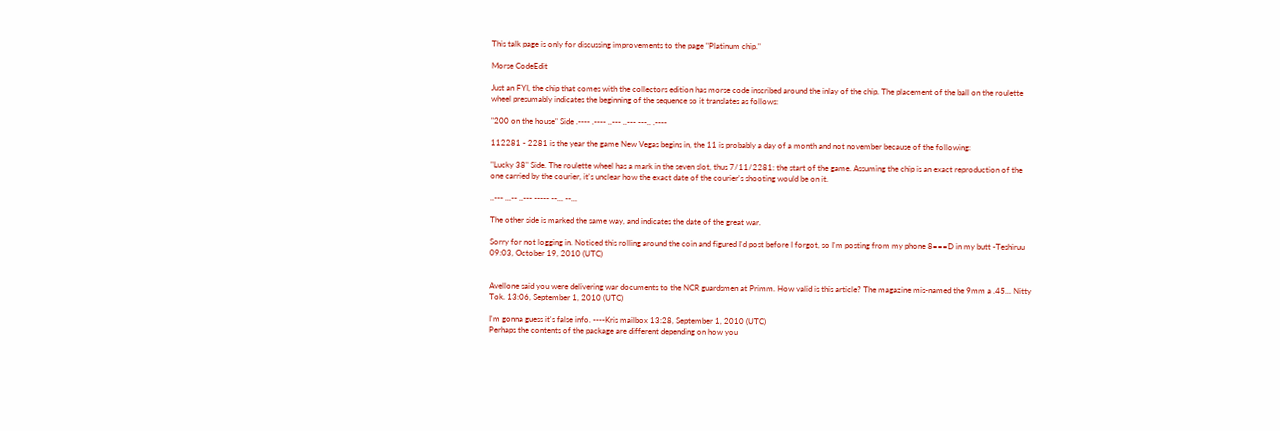This talk page is only for discussing improvements to the page "Platinum chip."

Morse CodeEdit

Just an FYI, the chip that comes with the collectors edition has morse code inscribed around the inlay of the chip. The placement of the ball on the roulette wheel presumably indicates the beginning of the sequence so it translates as follows:

"200 on the house" Side .---- .---- ..--- ..--- ---.. .----

112281 - 2281 is the year the game New Vegas begins in, the 11 is probably a day of a month and not november because of the following:

"Lucky 38" Side. The roulette wheel has a mark in the seven slot, thus 7/11/2281: the start of the game. Assuming the chip is an exact reproduction of the one carried by the courier, it's unclear how the exact date of the courier's shooting would be on it.

..--- ...-- ..--- ----- --... --...

The other side is marked the same way, and indicates the date of the great war.

Sorry for not logging in. Noticed this rolling around the coin and figured I'd post before I forgot, so I'm posting from my phone 8===D in my butt -Teshiruu 09:03, October 19, 2010 (UTC)


Avellone said you were delivering war documents to the NCR guardsmen at Primm. How valid is this article? The magazine mis-named the 9mm a .45... Nitty Tok. 13:06, September 1, 2010 (UTC)

I'm gonna guess it's false info. ----Kris mailbox 13:28, September 1, 2010 (UTC)
Perhaps the contents of the package are different depending on how you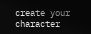create your character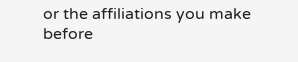or the affiliations you make before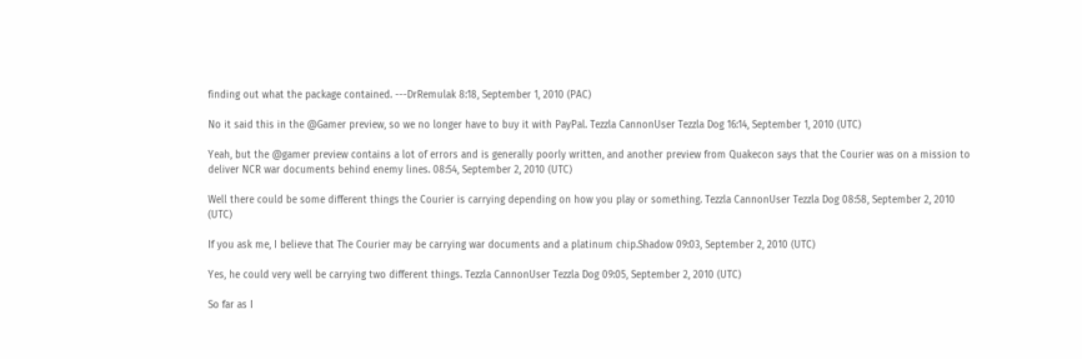finding out what the package contained. ---DrRemulak 8:18, September 1, 2010 (PAC)

No it said this in the @Gamer preview, so we no longer have to buy it with PayPal. Tezzla CannonUser Tezzla Dog 16:14, September 1, 2010 (UTC)

Yeah, but the @gamer preview contains a lot of errors and is generally poorly written, and another preview from Quakecon says that the Courier was on a mission to deliver NCR war documents behind enemy lines. 08:54, September 2, 2010 (UTC)

Well there could be some different things the Courier is carrying depending on how you play or something. Tezzla CannonUser Tezzla Dog 08:58, September 2, 2010 (UTC)

If you ask me, I believe that The Courier may be carrying war documents and a platinum chip.Shadow 09:03, September 2, 2010 (UTC)

Yes, he could very well be carrying two different things. Tezzla CannonUser Tezzla Dog 09:05, September 2, 2010 (UTC)

So far as I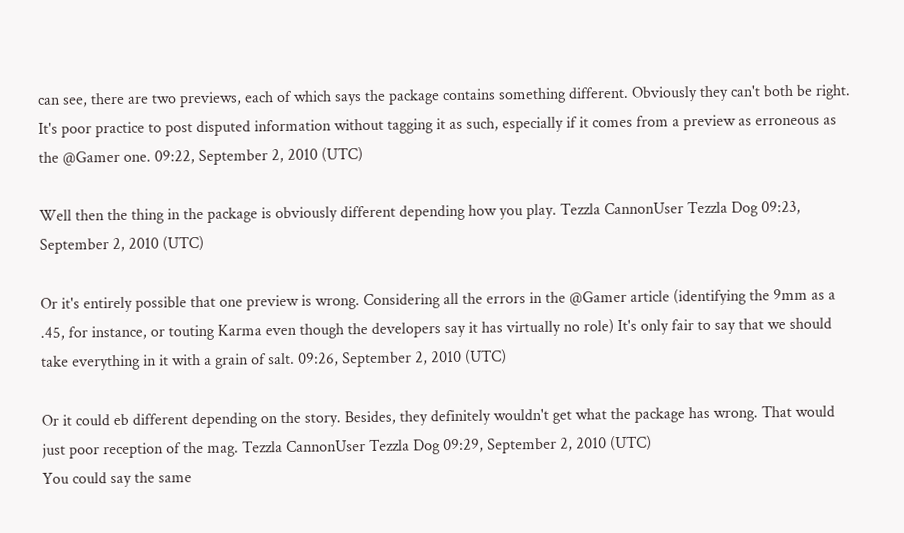can see, there are two previews, each of which says the package contains something different. Obviously they can't both be right. It's poor practice to post disputed information without tagging it as such, especially if it comes from a preview as erroneous as the @Gamer one. 09:22, September 2, 2010 (UTC)

Well then the thing in the package is obviously different depending how you play. Tezzla CannonUser Tezzla Dog 09:23, September 2, 2010 (UTC)

Or it's entirely possible that one preview is wrong. Considering all the errors in the @Gamer article (identifying the 9mm as a .45, for instance, or touting Karma even though the developers say it has virtually no role) It's only fair to say that we should take everything in it with a grain of salt. 09:26, September 2, 2010 (UTC)

Or it could eb different depending on the story. Besides, they definitely wouldn't get what the package has wrong. That would just poor reception of the mag. Tezzla CannonUser Tezzla Dog 09:29, September 2, 2010 (UTC)
You could say the same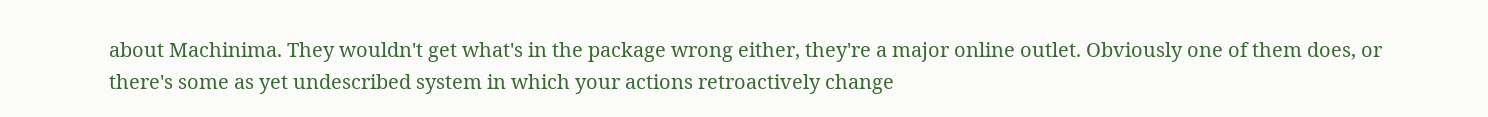about Machinima. They wouldn't get what's in the package wrong either, they're a major online outlet. Obviously one of them does, or there's some as yet undescribed system in which your actions retroactively change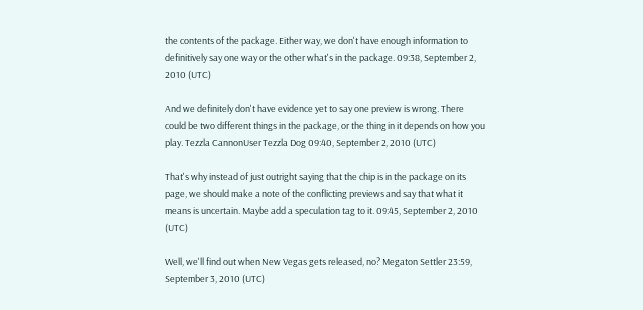the contents of the package. Either way, we don't have enough information to definitively say one way or the other what's in the package. 09:38, September 2, 2010 (UTC)

And we definitely don't have evidence yet to say one preview is wrong. There could be two different things in the package, or the thing in it depends on how you play. Tezzla CannonUser Tezzla Dog 09:40, September 2, 2010 (UTC)

That's why instead of just outright saying that the chip is in the package on its page, we should make a note of the conflicting previews and say that what it means is uncertain. Maybe add a speculation tag to it. 09:45, September 2, 2010 (UTC)

Well, we'll find out when New Vegas gets released, no? Megaton Settler 23:59, September 3, 2010 (UTC)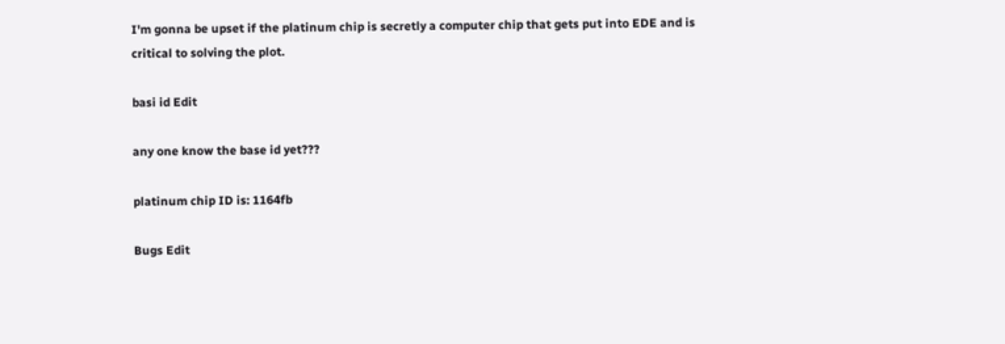I'm gonna be upset if the platinum chip is secretly a computer chip that gets put into EDE and is critical to solving the plot.

basi id Edit

any one know the base id yet???

platinum chip ID is: 1164fb

Bugs Edit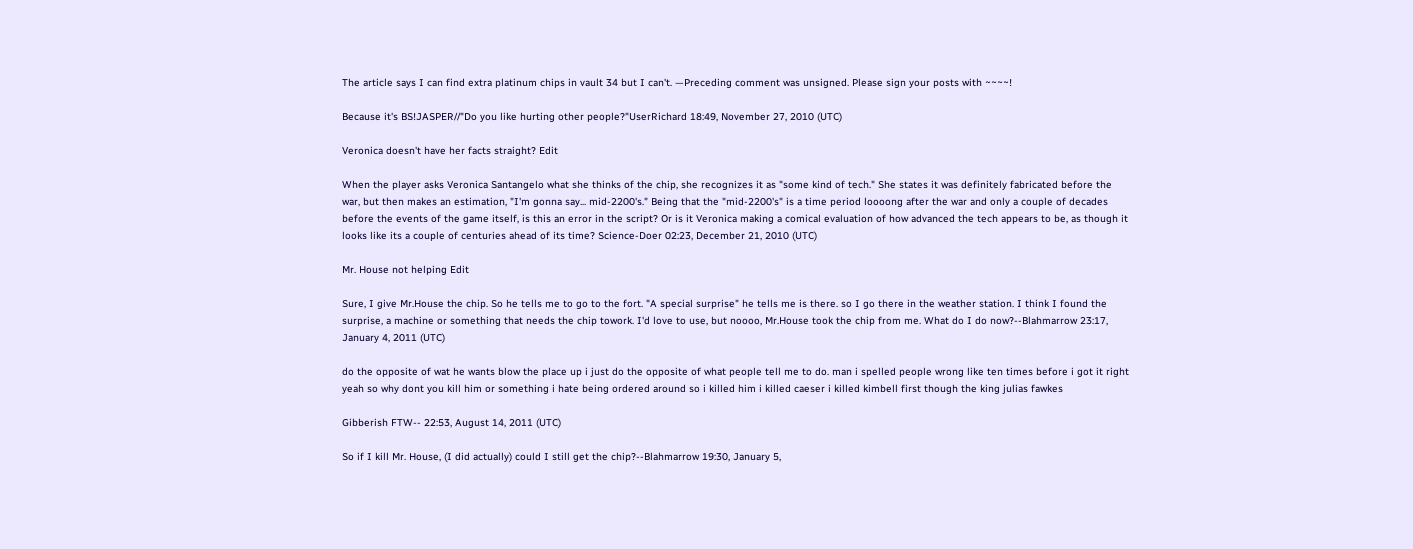The article says I can find extra platinum chips in vault 34 but I can't. —Preceding comment was unsigned. Please sign your posts with ~~~~!

Because it's BS!JASPER//"Do you like hurting other people?"UserRichard 18:49, November 27, 2010 (UTC)

Veronica doesn't have her facts straight? Edit

When the player asks Veronica Santangelo what she thinks of the chip, she recognizes it as "some kind of tech." She states it was definitely fabricated before the war, but then makes an estimation, "I'm gonna say... mid-2200's." Being that the "mid-2200's" is a time period loooong after the war and only a couple of decades before the events of the game itself, is this an error in the script? Or is it Veronica making a comical evaluation of how advanced the tech appears to be, as though it looks like its a couple of centuries ahead of its time? Science-Doer 02:23, December 21, 2010 (UTC)

Mr. House not helping Edit

Sure, I give Mr.House the chip. So he tells me to go to the fort. "A special surprise" he tells me is there. so I go there in the weather station. I think I found the surprise, a machine or something that needs the chip towork. I'd love to use, but noooo, Mr.House took the chip from me. What do I do now?--Blahmarrow 23:17, January 4, 2011 (UTC)

do the opposite of wat he wants blow the place up i just do the opposite of what people tell me to do. man i spelled people wrong like ten times before i got it right yeah so why dont you kill him or something i hate being ordered around so i killed him i killed caeser i killed kimbell first though the king julias fawkes

Gibberish FTW-- 22:53, August 14, 2011 (UTC)

So if I kill Mr. House, (I did actually) could I still get the chip?--Blahmarrow 19:30, January 5,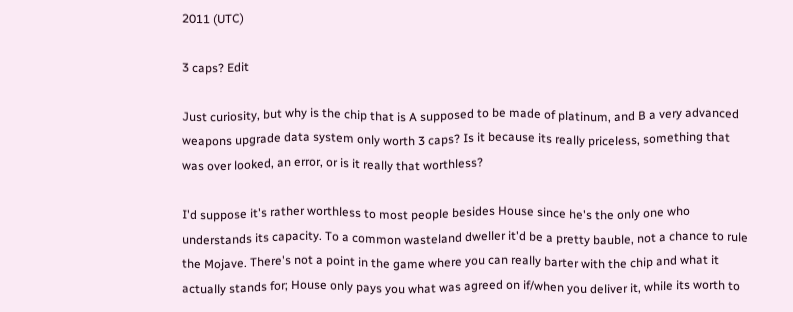2011 (UTC)

3 caps? Edit

Just curiosity, but why is the chip that is A supposed to be made of platinum, and B a very advanced weapons upgrade data system only worth 3 caps? Is it because its really priceless, something that was over looked, an error, or is it really that worthless?

I'd suppose it's rather worthless to most people besides House since he's the only one who understands its capacity. To a common wasteland dweller it'd be a pretty bauble, not a chance to rule the Mojave. There's not a point in the game where you can really barter with the chip and what it actually stands for; House only pays you what was agreed on if/when you deliver it, while its worth to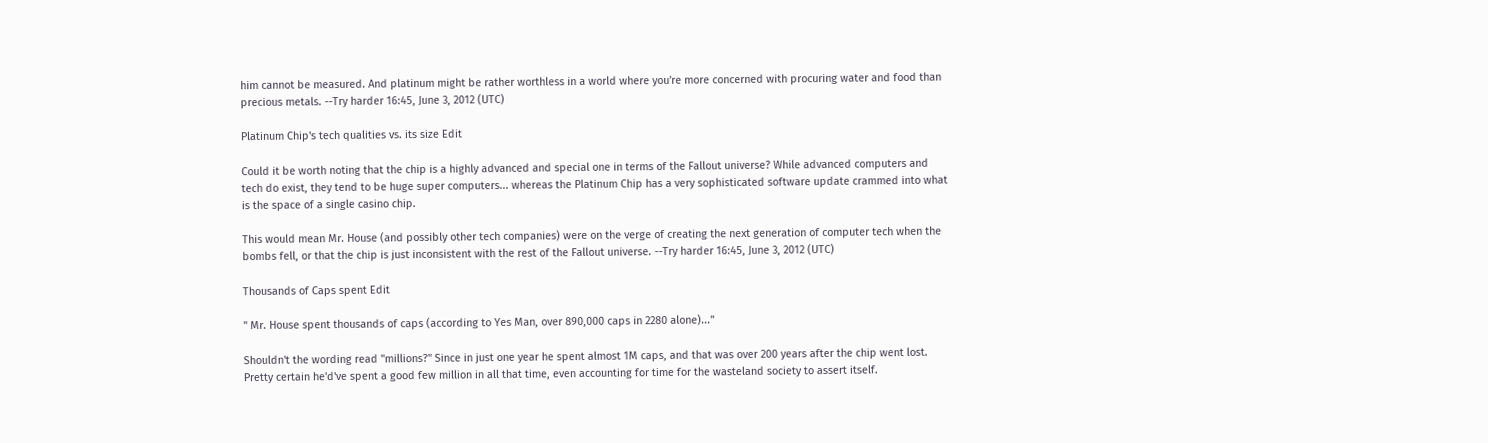him cannot be measured. And platinum might be rather worthless in a world where you're more concerned with procuring water and food than precious metals. --Try harder 16:45, June 3, 2012 (UTC)

Platinum Chip's tech qualities vs. its size Edit

Could it be worth noting that the chip is a highly advanced and special one in terms of the Fallout universe? While advanced computers and tech do exist, they tend to be huge super computers... whereas the Platinum Chip has a very sophisticated software update crammed into what is the space of a single casino chip.

This would mean Mr. House (and possibly other tech companies) were on the verge of creating the next generation of computer tech when the bombs fell, or that the chip is just inconsistent with the rest of the Fallout universe. --Try harder 16:45, June 3, 2012 (UTC)

Thousands of Caps spent Edit

" Mr. House spent thousands of caps (according to Yes Man, over 890,000 caps in 2280 alone)..."

Shouldn't the wording read "millions?" Since in just one year he spent almost 1M caps, and that was over 200 years after the chip went lost. Pretty certain he'd've spent a good few million in all that time, even accounting for time for the wasteland society to assert itself.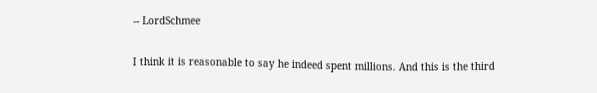-- LordSchmee

I think it is reasonable to say he indeed spent millions. And this is the third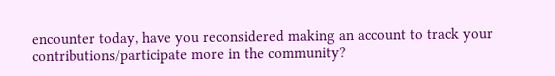encounter today, have you reconsidered making an account to track your contributions/participate more in the community?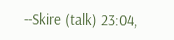--Skire (talk) 23:04,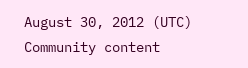August 30, 2012 (UTC)
Community content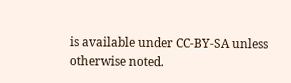is available under CC-BY-SA unless otherwise noted.